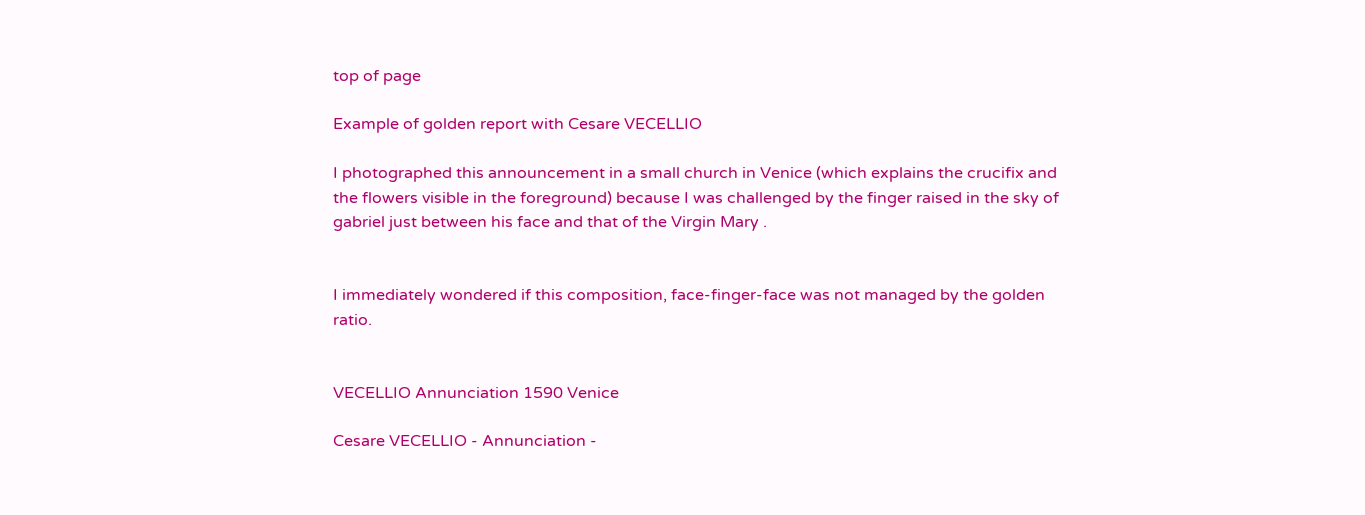top of page

Example of golden report with Cesare VECELLIO

I photographed this announcement in a small church in Venice (which explains the crucifix and the flowers visible in the foreground) because I was challenged by the finger raised in the sky of gabriel just between his face and that of the Virgin Mary .


I immediately wondered if this composition, face-finger-face was not managed by the golden ratio.


VECELLIO Annunciation 1590 Venice

Cesare VECELLIO - Annunciation -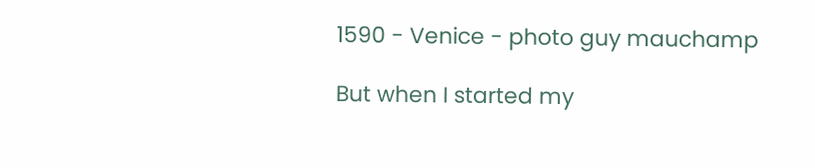1590 - Venice - photo guy mauchamp

But when I started my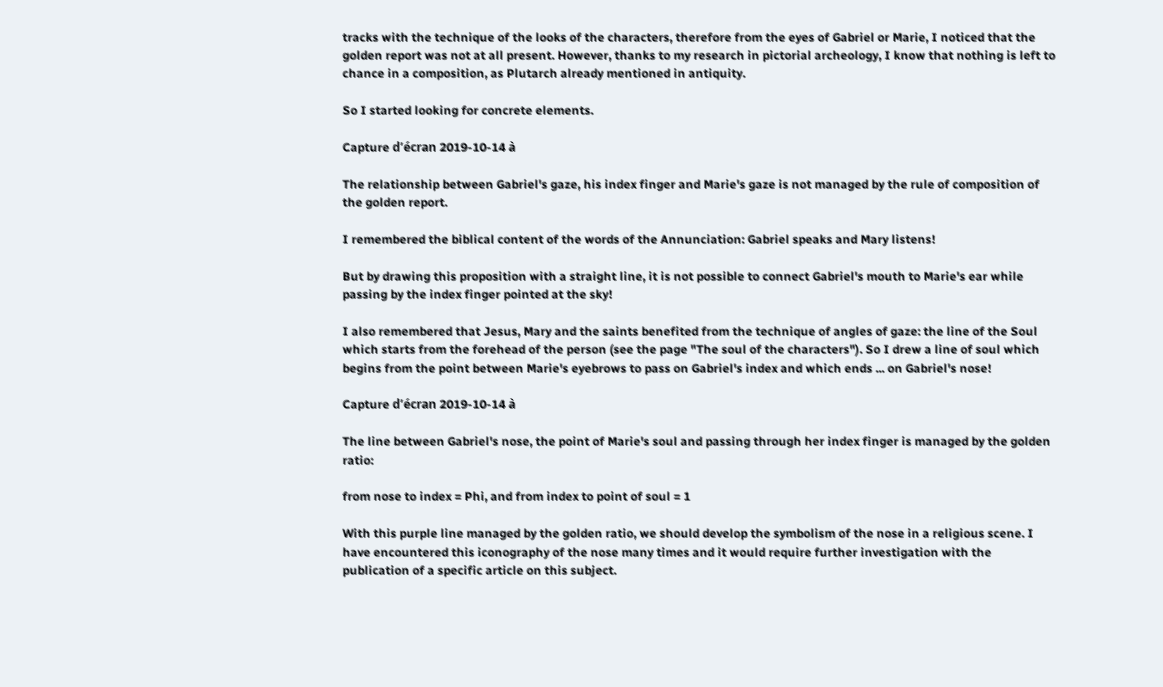tracks with the technique of the looks of the characters, therefore from the eyes of Gabriel or Marie, I noticed that the golden report was not at all present. However, thanks to my research in pictorial archeology, I know that nothing is left to chance in a composition, as Plutarch already mentioned in antiquity.

So I started looking for concrete elements.

Capture d’écran 2019-10-14 à

The relationship between Gabriel's gaze, his index finger and Marie's gaze is not managed by the rule of composition of the golden report.

I remembered the biblical content of the words of the Annunciation: Gabriel speaks and Mary listens!

But by drawing this proposition with a straight line, it is not possible to connect Gabriel's mouth to Marie's ear while passing by the index finger pointed at the sky!

I also remembered that Jesus, Mary and the saints benefited from the technique of angles of gaze: the line of the Soul which starts from the forehead of the person (see the page "The soul of the characters"). So I drew a line of soul which begins from the point between Marie's eyebrows to pass on Gabriel's index and which ends ... on Gabriel's nose!

Capture d’écran 2019-10-14 à

The line between Gabriel's nose, the point of Marie's soul and passing through her index finger is managed by the golden ratio:

from nose to index = Phi, and from index to point of soul = 1

With this purple line managed by the golden ratio, we should develop the symbolism of the nose in a religious scene. I have encountered this iconography of the nose many times and it would require further investigation with the publication of a specific article on this subject.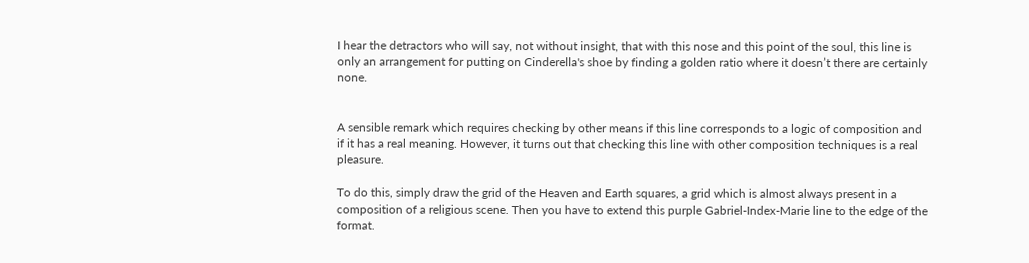I hear the detractors who will say, not without insight, that with this nose and this point of the soul, this line is only an arrangement for putting on Cinderella's shoe by finding a golden ratio where it doesn’t there are certainly none.


A sensible remark which requires checking by other means if this line corresponds to a logic of composition and if it has a real meaning. However, it turns out that checking this line with other composition techniques is a real pleasure.

To do this, simply draw the grid of the Heaven and Earth squares, a grid which is almost always present in a composition of a religious scene. Then you have to extend this purple Gabriel-Index-Marie line to the edge of the format.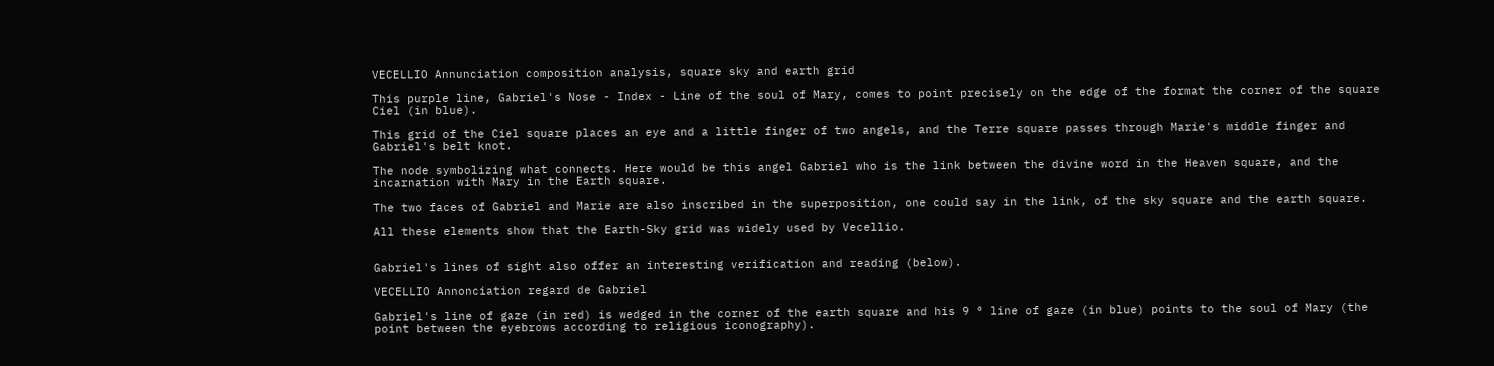VECELLIO Annunciation composition analysis, square sky and earth grid

This purple line, Gabriel's Nose - Index - Line of the soul of Mary, comes to point precisely on the edge of the format the corner of the square Ciel (in blue).

This grid of the Ciel square places an eye and a little finger of two angels, and the Terre square passes through Marie's middle finger and Gabriel's belt knot.

The node symbolizing what connects. Here would be this angel Gabriel who is the link between the divine word in the Heaven square, and the incarnation with Mary in the Earth square.

The two faces of Gabriel and Marie are also inscribed in the superposition, one could say in the link, of the sky square and the earth square.

All these elements show that the Earth-Sky grid was widely used by Vecellio.


Gabriel's lines of sight also offer an interesting verification and reading (below).

VECELLIO Annonciation regard de Gabriel

Gabriel's line of gaze (in red) is wedged in the corner of the earth square and his 9 ° line of gaze (in blue) points to the soul of Mary (the point between the eyebrows according to religious iconography).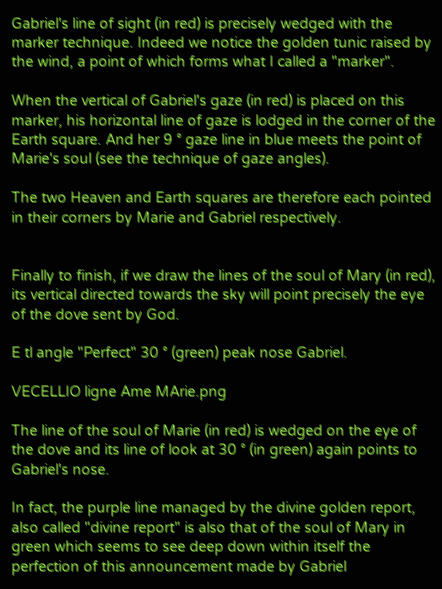Gabriel's line of sight (in red) is precisely wedged with the marker technique. Indeed we notice the golden tunic raised by the wind, a point of which forms what I called a "marker".

When the vertical of Gabriel's gaze (in red) is placed on this marker, his horizontal line of gaze is lodged in the corner of the Earth square. And her 9 ° gaze line in blue meets the point of Marie's soul (see the technique of gaze angles).

The two Heaven and Earth squares are therefore each pointed in their corners by Marie and Gabriel respectively.


Finally to finish, if we draw the lines of the soul of Mary (in red), its vertical directed towards the sky will point precisely the eye of the dove sent by God.

E tl angle "Perfect" 30 ° (green) peak nose Gabriel.

VECELLIO ligne Ame MArie.png

The line of the soul of Marie (in red) is wedged on the eye of the dove and its line of look at 30 ° (in green) again points to Gabriel's nose.

In fact, the purple line managed by the divine golden report, also called "divine report" is also that of the soul of Mary in green which seems to see deep down within itself the perfection of this announcement made by Gabriel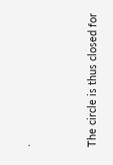.


The circle is thus closed for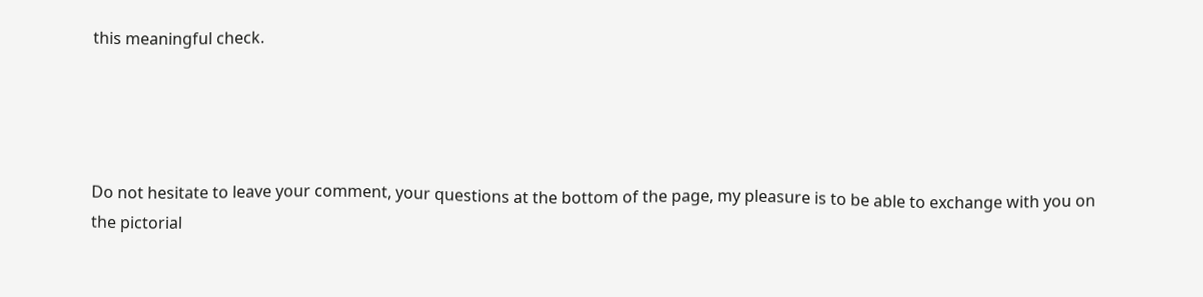this meaningful check.




Do not hesitate to leave your comment, your questions at the bottom of the page, my pleasure is to be able to exchange with you on the pictorial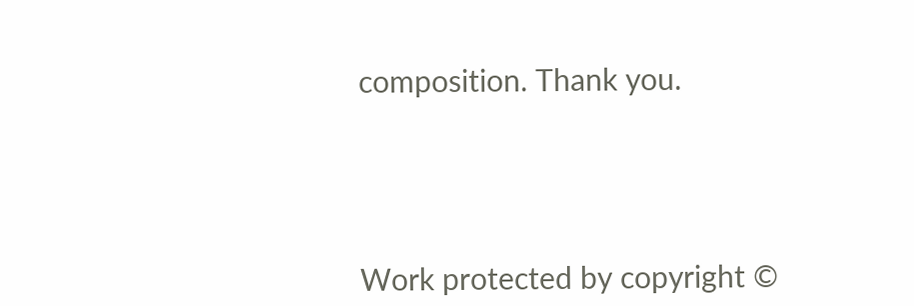composition. Thank you.





Work protected by copyright ©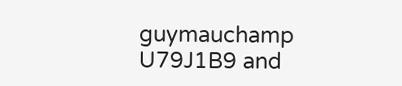guymauchamp U79J1B9 and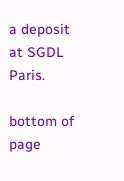a deposit at SGDL Paris.

bottom of page